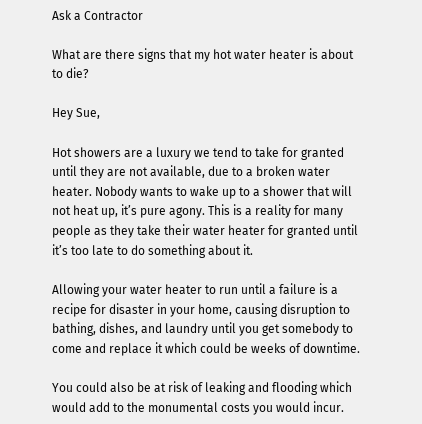Ask a Contractor

What are there signs that my hot water heater is about to die?

Hey Sue,

Hot showers are a luxury we tend to take for granted until they are not available, due to a broken water heater. Nobody wants to wake up to a shower that will not heat up, it’s pure agony. This is a reality for many people as they take their water heater for granted until it’s too late to do something about it.

Allowing your water heater to run until a failure is a recipe for disaster in your home, causing disruption to bathing, dishes, and laundry until you get somebody to come and replace it which could be weeks of downtime.

You could also be at risk of leaking and flooding which would add to the monumental costs you would incur.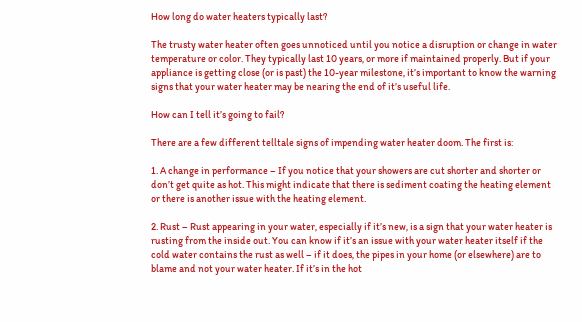How long do water heaters typically last?

The trusty water heater often goes unnoticed until you notice a disruption or change in water temperature or color. They typically last 10 years, or more if maintained properly. But if your appliance is getting close (or is past) the 10-year milestone, it’s important to know the warning signs that your water heater may be nearing the end of it’s useful life.

How can I tell it’s going to fail?

There are a few different telltale signs of impending water heater doom. The first is:

1. A change in performance – If you notice that your showers are cut shorter and shorter or don’t get quite as hot. This might indicate that there is sediment coating the heating element or there is another issue with the heating element.

2. Rust – Rust appearing in your water, especially if it’s new, is a sign that your water heater is rusting from the inside out. You can know if it’s an issue with your water heater itself if the cold water contains the rust as well – if it does, the pipes in your home (or elsewhere) are to blame and not your water heater. If it’s in the hot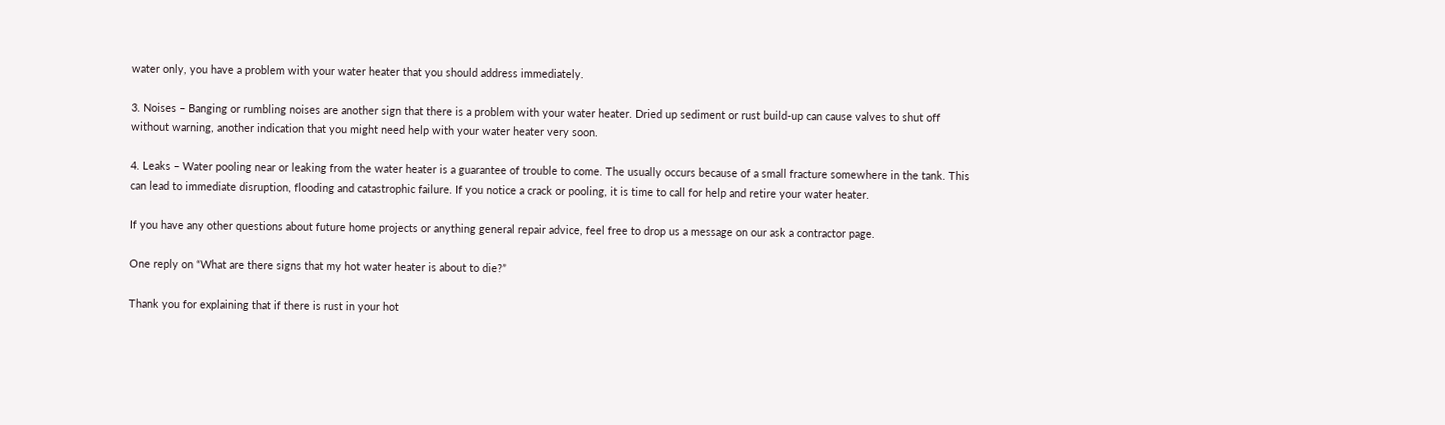water only, you have a problem with your water heater that you should address immediately.

3. Noises – Banging or rumbling noises are another sign that there is a problem with your water heater. Dried up sediment or rust build-up can cause valves to shut off without warning, another indication that you might need help with your water heater very soon.

4. Leaks – Water pooling near or leaking from the water heater is a guarantee of trouble to come. The usually occurs because of a small fracture somewhere in the tank. This can lead to immediate disruption, flooding and catastrophic failure. If you notice a crack or pooling, it is time to call for help and retire your water heater.

If you have any other questions about future home projects or anything general repair advice, feel free to drop us a message on our ask a contractor page.

One reply on “What are there signs that my hot water heater is about to die?”

Thank you for explaining that if there is rust in your hot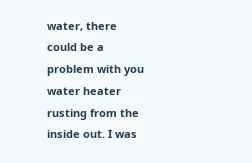water, there could be a problem with you water heater rusting from the inside out. I was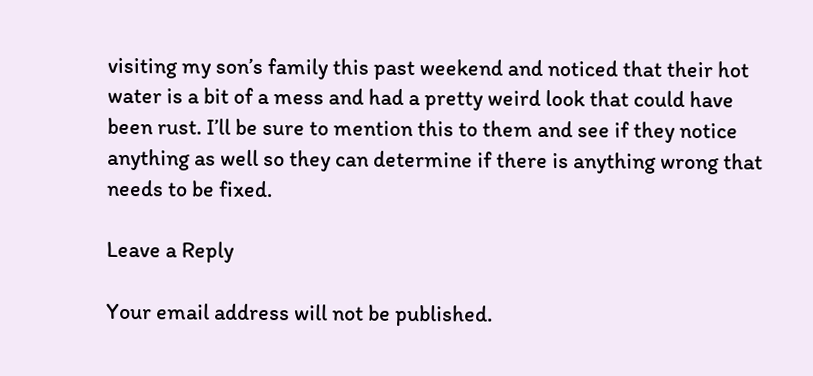visiting my son’s family this past weekend and noticed that their hot water is a bit of a mess and had a pretty weird look that could have been rust. I’ll be sure to mention this to them and see if they notice anything as well so they can determine if there is anything wrong that needs to be fixed.

Leave a Reply

Your email address will not be published.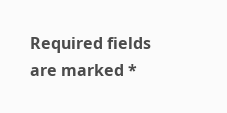Required fields are marked *